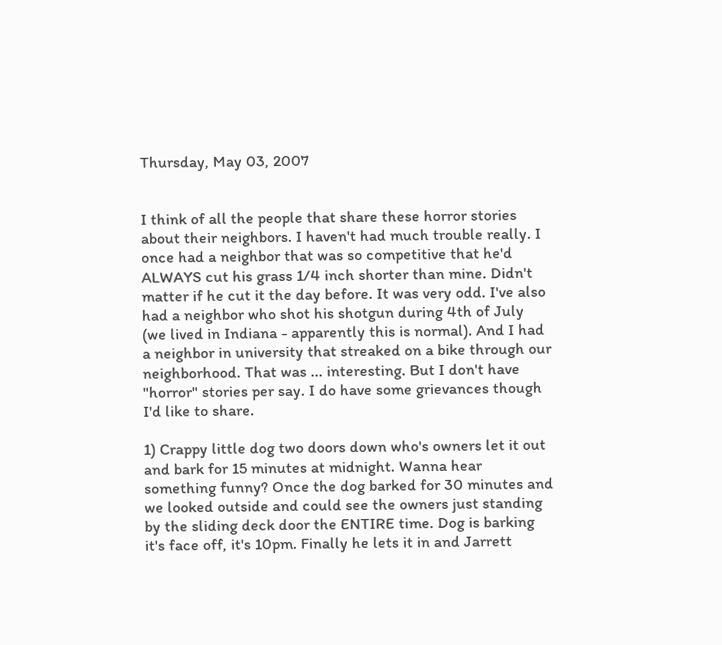Thursday, May 03, 2007


I think of all the people that share these horror stories about their neighbors. I haven't had much trouble really. I once had a neighbor that was so competitive that he'd ALWAYS cut his grass 1/4 inch shorter than mine. Didn't matter if he cut it the day before. It was very odd. I've also had a neighbor who shot his shotgun during 4th of July (we lived in Indiana - apparently this is normal). And I had a neighbor in university that streaked on a bike through our neighborhood. That was ... interesting. But I don't have "horror" stories per say. I do have some grievances though I'd like to share.

1) Crappy little dog two doors down who's owners let it out and bark for 15 minutes at midnight. Wanna hear something funny? Once the dog barked for 30 minutes and we looked outside and could see the owners just standing by the sliding deck door the ENTIRE time. Dog is barking it's face off, it's 10pm. Finally he lets it in and Jarrett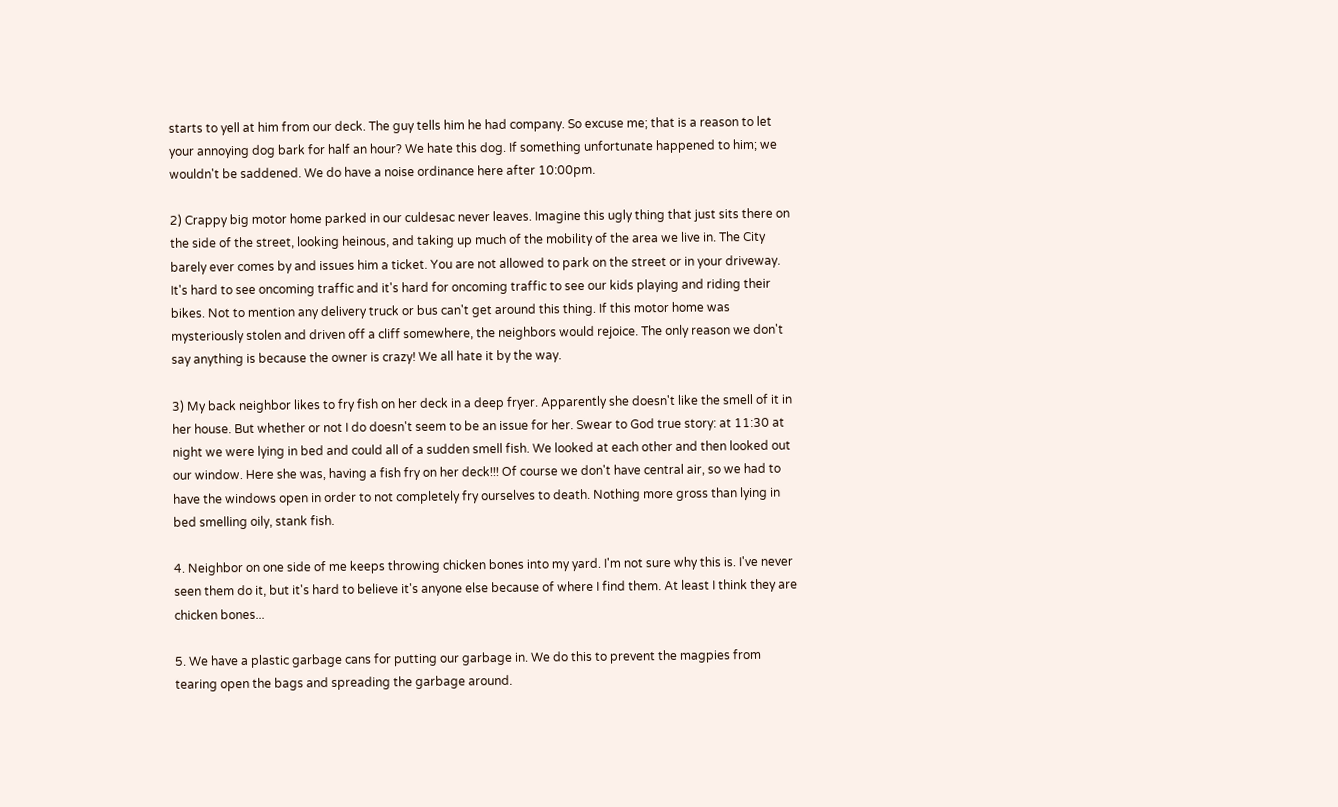starts to yell at him from our deck. The guy tells him he had company. So excuse me; that is a reason to let your annoying dog bark for half an hour? We hate this dog. If something unfortunate happened to him; we wouldn't be saddened. We do have a noise ordinance here after 10:00pm.

2) Crappy big motor home parked in our culdesac never leaves. Imagine this ugly thing that just sits there on the side of the street, looking heinous, and taking up much of the mobility of the area we live in. The City barely ever comes by and issues him a ticket. You are not allowed to park on the street or in your driveway. It's hard to see oncoming traffic and it's hard for oncoming traffic to see our kids playing and riding their bikes. Not to mention any delivery truck or bus can't get around this thing. If this motor home was mysteriously stolen and driven off a cliff somewhere, the neighbors would rejoice. The only reason we don't say anything is because the owner is crazy! We all hate it by the way.

3) My back neighbor likes to fry fish on her deck in a deep fryer. Apparently she doesn't like the smell of it in her house. But whether or not I do doesn't seem to be an issue for her. Swear to God true story: at 11:30 at night we were lying in bed and could all of a sudden smell fish. We looked at each other and then looked out our window. Here she was, having a fish fry on her deck!!! Of course we don't have central air, so we had to have the windows open in order to not completely fry ourselves to death. Nothing more gross than lying in bed smelling oily, stank fish.

4. Neighbor on one side of me keeps throwing chicken bones into my yard. I'm not sure why this is. I've never seen them do it, but it's hard to believe it's anyone else because of where I find them. At least I think they are chicken bones...

5. We have a plastic garbage cans for putting our garbage in. We do this to prevent the magpies from tearing open the bags and spreading the garbage around.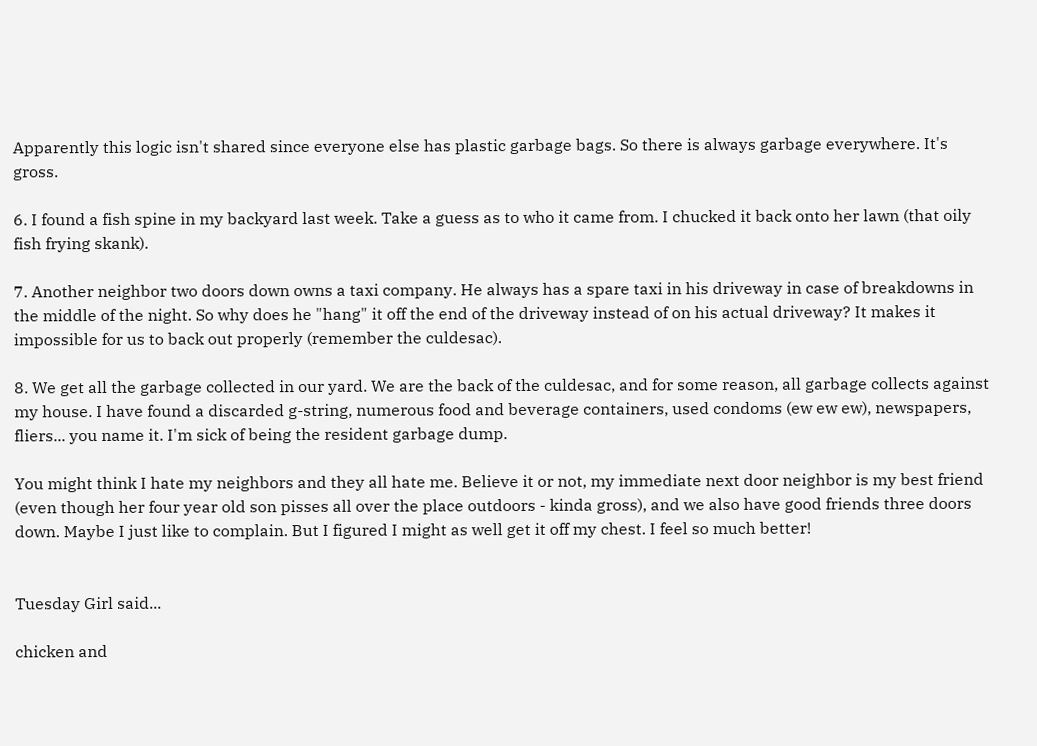Apparently this logic isn't shared since everyone else has plastic garbage bags. So there is always garbage everywhere. It's gross.

6. I found a fish spine in my backyard last week. Take a guess as to who it came from. I chucked it back onto her lawn (that oily fish frying skank).

7. Another neighbor two doors down owns a taxi company. He always has a spare taxi in his driveway in case of breakdowns in the middle of the night. So why does he "hang" it off the end of the driveway instead of on his actual driveway? It makes it impossible for us to back out properly (remember the culdesac).

8. We get all the garbage collected in our yard. We are the back of the culdesac, and for some reason, all garbage collects against my house. I have found a discarded g-string, numerous food and beverage containers, used condoms (ew ew ew), newspapers, fliers... you name it. I'm sick of being the resident garbage dump.

You might think I hate my neighbors and they all hate me. Believe it or not, my immediate next door neighbor is my best friend (even though her four year old son pisses all over the place outdoors - kinda gross), and we also have good friends three doors down. Maybe I just like to complain. But I figured I might as well get it off my chest. I feel so much better!


Tuesday Girl said...

chicken and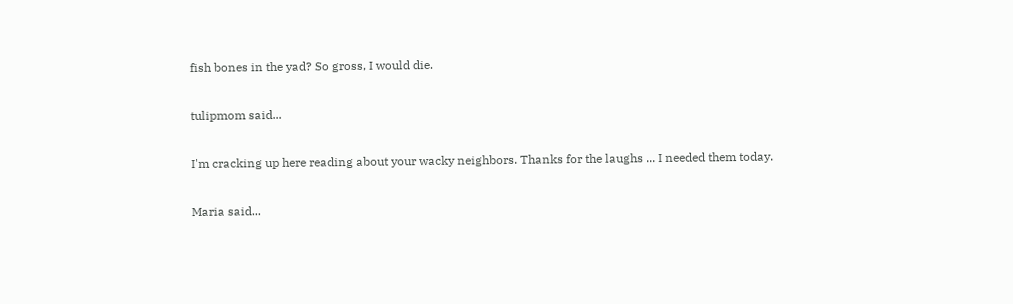fish bones in the yad? So gross, I would die.

tulipmom said...

I'm cracking up here reading about your wacky neighbors. Thanks for the laughs ... I needed them today.

Maria said...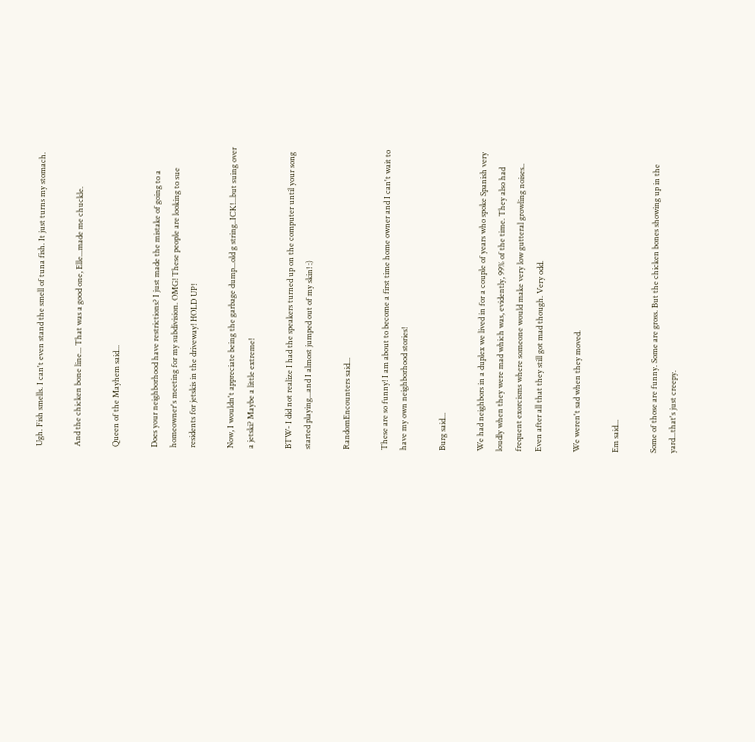Ugh. Fish smells. I can't even stand the smell of tuna fish. It just turns my stomach.

And the chicken bone line... That was a good one, Elle...made me chuckle.

Queen of the Mayhem said...

Does your neighborhood have restrictions? I just made the mistake of going to a homeowner's meeting for my subdivision. OMG! These people are looking to sue residents for jetskis in the driveway! HOLD UP!

Now, I wouldn't appreciate being the garbage dump...old g string..ICK!...but suing over a jetski? Maybe a little extreme!

BTW- I did not realize I had the speakers turned up on the computer until your song started playing...and I almost jumped out of my skin! :)

RandomEncounters said...

These are so funny! I am about to become a first time home owner and I can't wait to have my own neighborhood stories!

Burg said...

We had neighbors in a duplex we lived in for a couple of years who spoke Spanish very loudly when they were mad which was, evidently, 99% of the time. They also had frequent exorcisms where someone would make very low gutteral growling noises.. Even after all that they still got mad though. Very odd.

We weren't sad when they moved.

Em said...

Some of those are funny. Some are gross. But the chicken bones showing up in the yard...that's just creepy.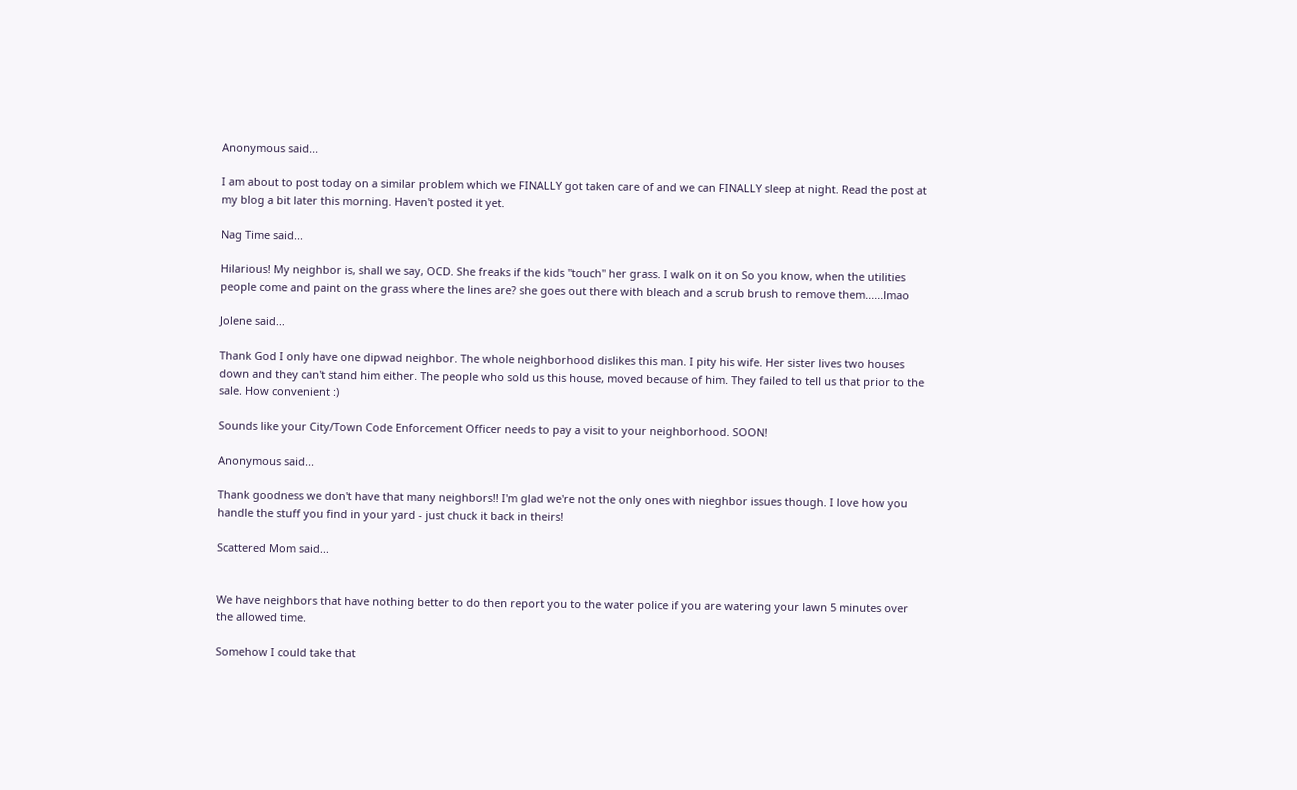Anonymous said...

I am about to post today on a similar problem which we FINALLY got taken care of and we can FINALLY sleep at night. Read the post at my blog a bit later this morning. Haven't posted it yet.

Nag Time said...

Hilarious! My neighbor is, shall we say, OCD. She freaks if the kids "touch" her grass. I walk on it on So you know, when the utilities people come and paint on the grass where the lines are? she goes out there with bleach and a scrub brush to remove them......lmao

Jolene said...

Thank God I only have one dipwad neighbor. The whole neighborhood dislikes this man. I pity his wife. Her sister lives two houses down and they can't stand him either. The people who sold us this house, moved because of him. They failed to tell us that prior to the sale. How convenient :)

Sounds like your City/Town Code Enforcement Officer needs to pay a visit to your neighborhood. SOON!

Anonymous said...

Thank goodness we don't have that many neighbors!! I'm glad we're not the only ones with nieghbor issues though. I love how you handle the stuff you find in your yard - just chuck it back in theirs!

Scattered Mom said...


We have neighbors that have nothing better to do then report you to the water police if you are watering your lawn 5 minutes over the allowed time.

Somehow I could take that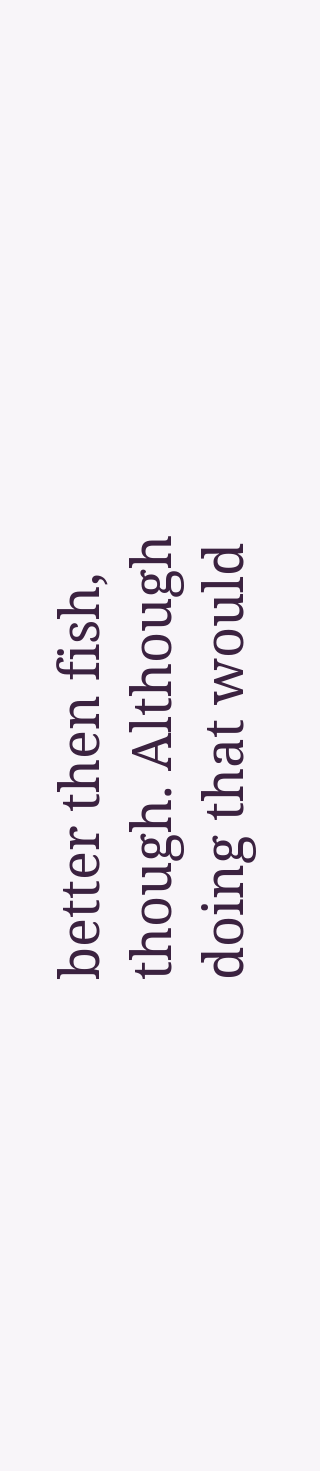better then fish, though. Although doing that would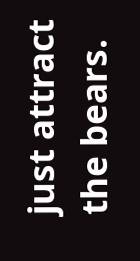just attract the bears.